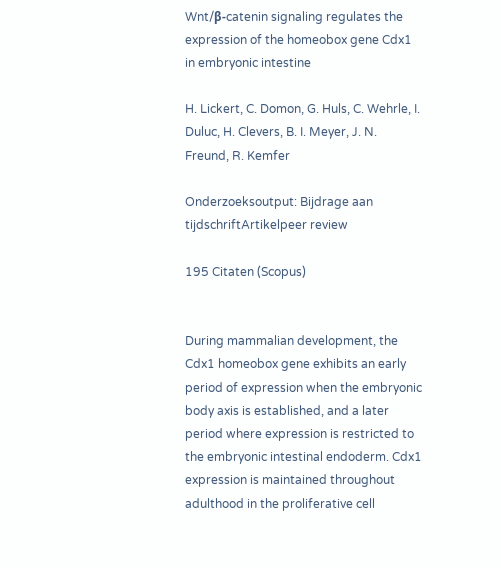Wnt/β-catenin signaling regulates the expression of the homeobox gene Cdx1 in embryonic intestine

H. Lickert, C. Domon, G. Huls, C. Wehrle, I. Duluc, H. Clevers, B. I. Meyer, J. N. Freund, R. Kemfer

Onderzoeksoutput: Bijdrage aan tijdschriftArtikelpeer review

195 Citaten (Scopus)


During mammalian development, the Cdx1 homeobox gene exhibits an early period of expression when the embryonic body axis is established, and a later period where expression is restricted to the embryonic intestinal endoderm. Cdx1 expression is maintained throughout adulthood in the proliferative cell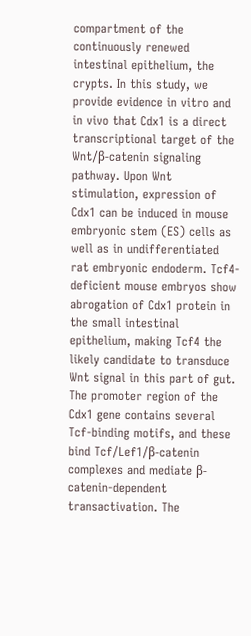compartment of the continuously renewed intestinal epithelium, the crypts. In this study, we provide evidence in vitro and in vivo that Cdx1 is a direct transcriptional target of the Wnt/β-catenin signaling pathway. Upon Wnt stimulation, expression of Cdx1 can be induced in mouse embryonic stem (ES) cells as well as in undifferentiated rat embryonic endoderm. Tcf4-deficient mouse embryos show abrogation of Cdx1 protein in the small intestinal epithelium, making Tcf4 the likely candidate to transduce Wnt signal in this part of gut. The promoter region of the Cdx1 gene contains several Tcf-binding motifs, and these bind Tcf/Lef1/β-catenin complexes and mediate β-catenin-dependent transactivation. The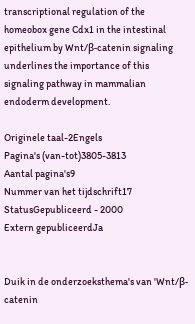transcriptional regulation of the homeobox gene Cdx1 in the intestinal epithelium by Wnt/β-catenin signaling underlines the importance of this signaling pathway in mammalian endoderm development.

Originele taal-2Engels
Pagina's (van-tot)3805-3813
Aantal pagina's9
Nummer van het tijdschrift17
StatusGepubliceerd - 2000
Extern gepubliceerdJa


Duik in de onderzoeksthema's van 'Wnt/β-catenin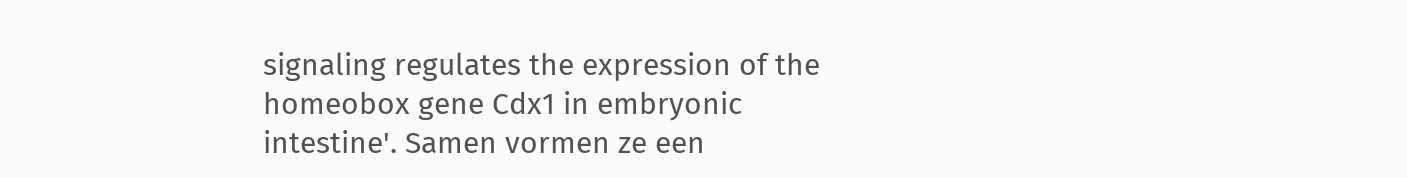signaling regulates the expression of the homeobox gene Cdx1 in embryonic intestine'. Samen vormen ze een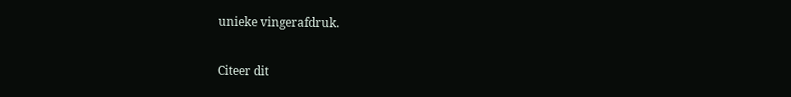unieke vingerafdruk.

Citeer dit